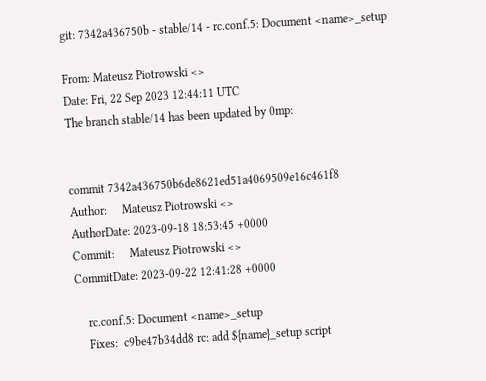git: 7342a436750b - stable/14 - rc.conf.5: Document <name>_setup

From: Mateusz Piotrowski <>
Date: Fri, 22 Sep 2023 12:44:11 UTC
The branch stable/14 has been updated by 0mp:


commit 7342a436750b6de8621ed51a4069509e16c461f8
Author:     Mateusz Piotrowski <>
AuthorDate: 2023-09-18 18:53:45 +0000
Commit:     Mateusz Piotrowski <>
CommitDate: 2023-09-22 12:41:28 +0000

    rc.conf.5: Document <name>_setup
    Fixes:  c9be47b34dd8 rc: add ${name}_setup script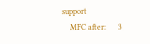support
    MFC after:      3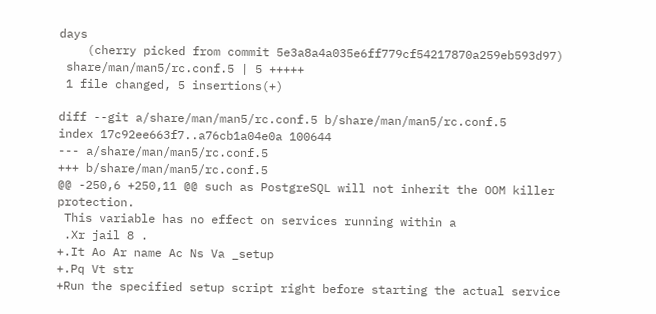days
    (cherry picked from commit 5e3a8a4a035e6ff779cf54217870a259eb593d97)
 share/man/man5/rc.conf.5 | 5 +++++
 1 file changed, 5 insertions(+)

diff --git a/share/man/man5/rc.conf.5 b/share/man/man5/rc.conf.5
index 17c92ee663f7..a76cb1a04e0a 100644
--- a/share/man/man5/rc.conf.5
+++ b/share/man/man5/rc.conf.5
@@ -250,6 +250,11 @@ such as PostgreSQL will not inherit the OOM killer protection.
 This variable has no effect on services running within a
 .Xr jail 8 .
+.It Ao Ar name Ac Ns Va _setup
+.Pq Vt str
+Run the specified setup script right before starting the actual service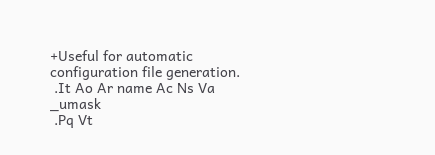+Useful for automatic configuration file generation.
 .It Ao Ar name Ac Ns Va _umask
 .Pq Vt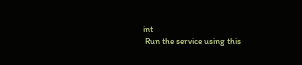int
 Run the service using this